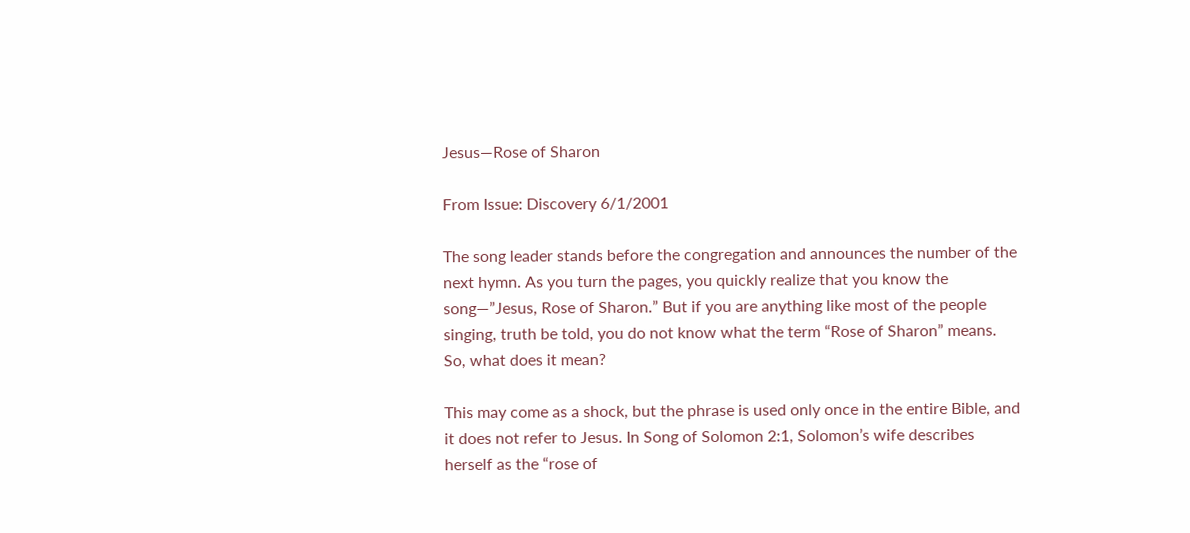Jesus—Rose of Sharon

From Issue: Discovery 6/1/2001

The song leader stands before the congregation and announces the number of the next hymn. As you turn the pages, you quickly realize that you know the song—”Jesus, Rose of Sharon.” But if you are anything like most of the people singing, truth be told, you do not know what the term “Rose of Sharon” means. So, what does it mean?

This may come as a shock, but the phrase is used only once in the entire Bible, and it does not refer to Jesus. In Song of Solomon 2:1, Solomon’s wife describes herself as the “rose of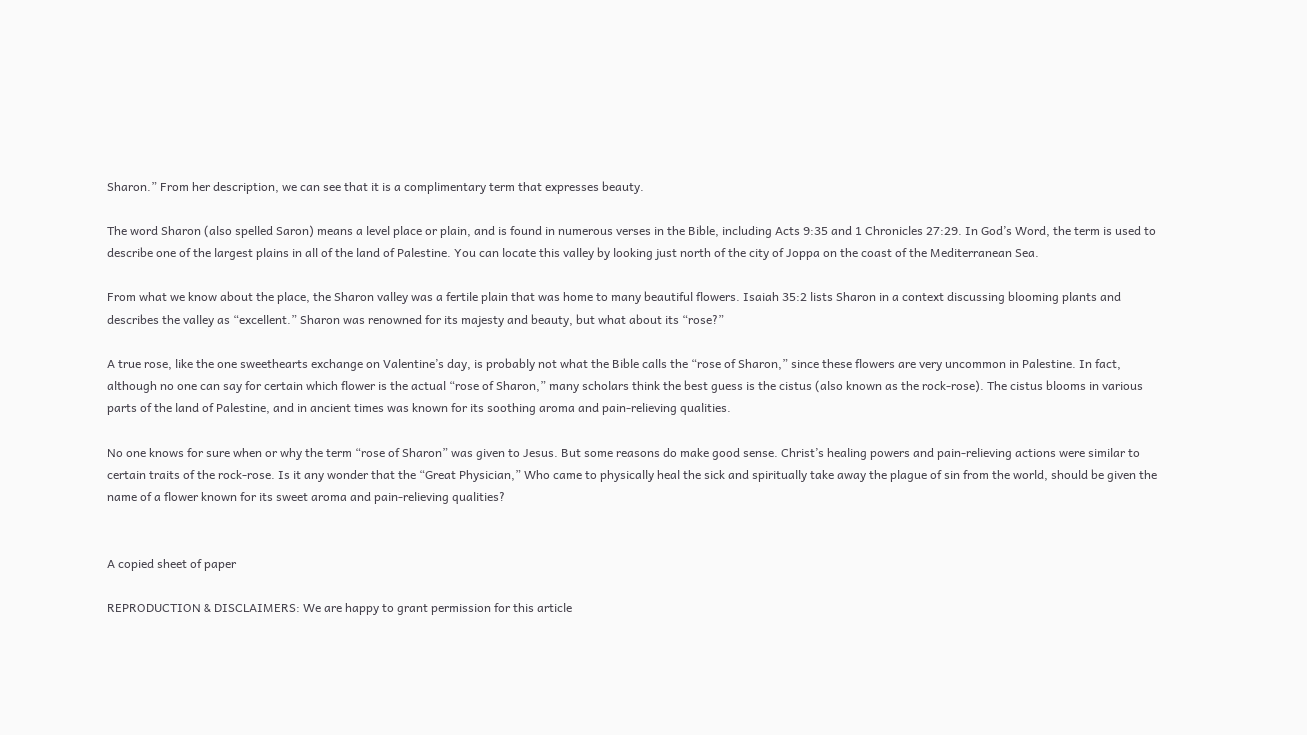Sharon.” From her description, we can see that it is a complimentary term that expresses beauty.

The word Sharon (also spelled Saron) means a level place or plain, and is found in numerous verses in the Bible, including Acts 9:35 and 1 Chronicles 27:29. In God’s Word, the term is used to describe one of the largest plains in all of the land of Palestine. You can locate this valley by looking just north of the city of Joppa on the coast of the Mediterranean Sea.

From what we know about the place, the Sharon valley was a fertile plain that was home to many beautiful flowers. Isaiah 35:2 lists Sharon in a context discussing blooming plants and describes the valley as “excellent.” Sharon was renowned for its majesty and beauty, but what about its “rose?”

A true rose, like the one sweethearts exchange on Valentine’s day, is probably not what the Bible calls the “rose of Sharon,” since these flowers are very uncommon in Palestine. In fact, although no one can say for certain which flower is the actual “rose of Sharon,” many scholars think the best guess is the cistus (also known as the rock-rose). The cistus blooms in various parts of the land of Palestine, and in ancient times was known for its soothing aroma and pain-relieving qualities.

No one knows for sure when or why the term “rose of Sharon” was given to Jesus. But some reasons do make good sense. Christ’s healing powers and pain-relieving actions were similar to certain traits of the rock-rose. Is it any wonder that the “Great Physician,” Who came to physically heal the sick and spiritually take away the plague of sin from the world, should be given the name of a flower known for its sweet aroma and pain-relieving qualities?


A copied sheet of paper

REPRODUCTION & DISCLAIMERS: We are happy to grant permission for this article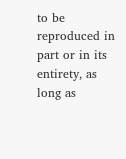to be reproduced in part or in its entirety, as long as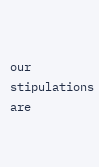our stipulations are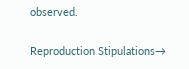observed.

Reproduction Stipulations→